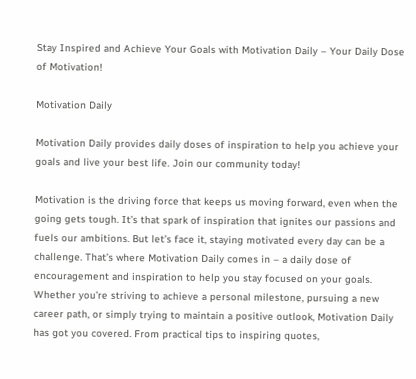Stay Inspired and Achieve Your Goals with Motivation Daily – Your Daily Dose of Motivation!

Motivation Daily

Motivation Daily provides daily doses of inspiration to help you achieve your goals and live your best life. Join our community today!

Motivation is the driving force that keeps us moving forward, even when the going gets tough. It’s that spark of inspiration that ignites our passions and fuels our ambitions. But let’s face it, staying motivated every day can be a challenge. That’s where Motivation Daily comes in – a daily dose of encouragement and inspiration to help you stay focused on your goals. Whether you’re striving to achieve a personal milestone, pursuing a new career path, or simply trying to maintain a positive outlook, Motivation Daily has got you covered. From practical tips to inspiring quotes,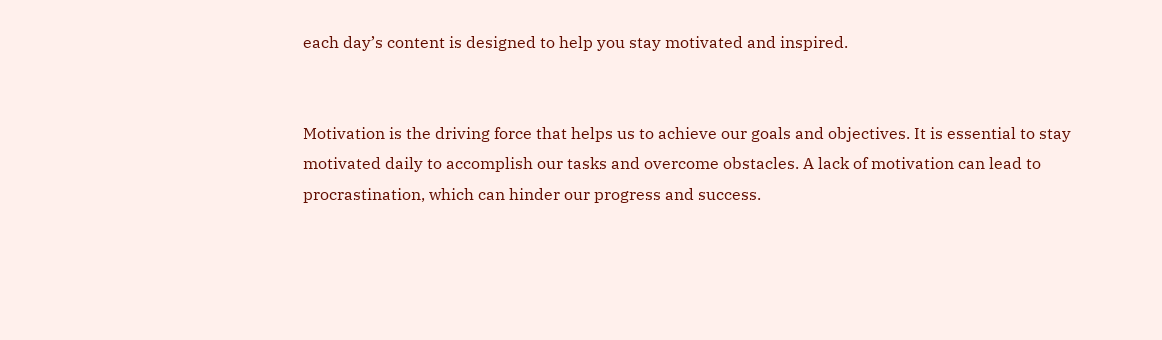each day’s content is designed to help you stay motivated and inspired.


Motivation is the driving force that helps us to achieve our goals and objectives. It is essential to stay motivated daily to accomplish our tasks and overcome obstacles. A lack of motivation can lead to procrastination, which can hinder our progress and success.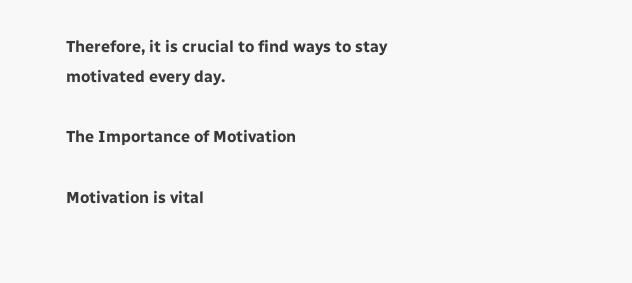Therefore, it is crucial to find ways to stay motivated every day.

The Importance of Motivation

Motivation is vital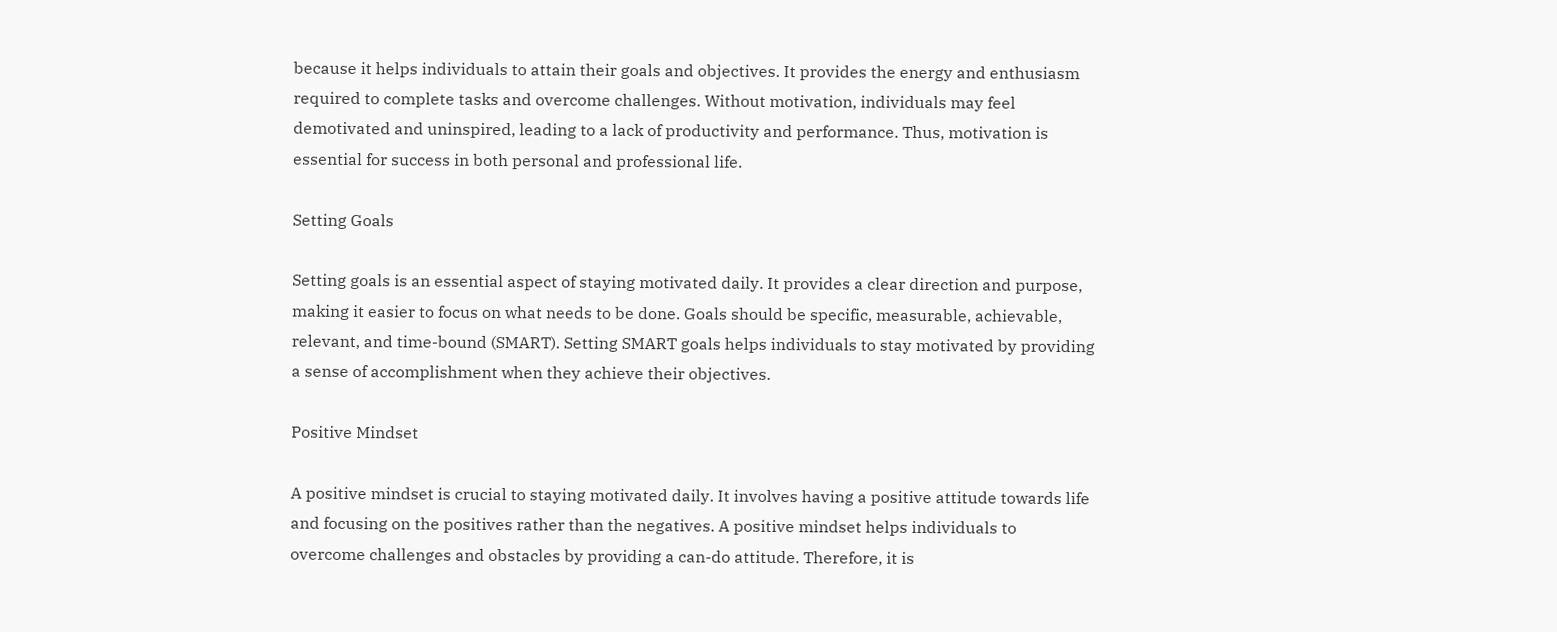because it helps individuals to attain their goals and objectives. It provides the energy and enthusiasm required to complete tasks and overcome challenges. Without motivation, individuals may feel demotivated and uninspired, leading to a lack of productivity and performance. Thus, motivation is essential for success in both personal and professional life.

Setting Goals

Setting goals is an essential aspect of staying motivated daily. It provides a clear direction and purpose, making it easier to focus on what needs to be done. Goals should be specific, measurable, achievable, relevant, and time-bound (SMART). Setting SMART goals helps individuals to stay motivated by providing a sense of accomplishment when they achieve their objectives.

Positive Mindset

A positive mindset is crucial to staying motivated daily. It involves having a positive attitude towards life and focusing on the positives rather than the negatives. A positive mindset helps individuals to overcome challenges and obstacles by providing a can-do attitude. Therefore, it is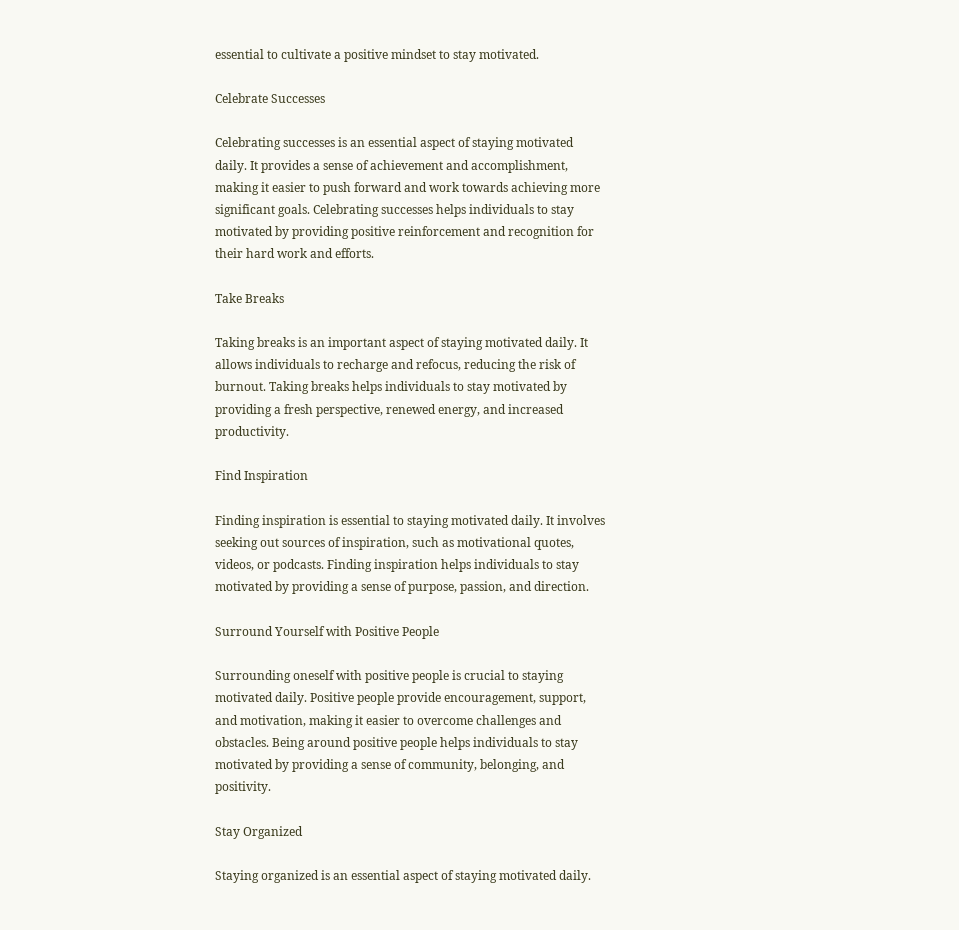essential to cultivate a positive mindset to stay motivated.

Celebrate Successes

Celebrating successes is an essential aspect of staying motivated daily. It provides a sense of achievement and accomplishment, making it easier to push forward and work towards achieving more significant goals. Celebrating successes helps individuals to stay motivated by providing positive reinforcement and recognition for their hard work and efforts.

Take Breaks

Taking breaks is an important aspect of staying motivated daily. It allows individuals to recharge and refocus, reducing the risk of burnout. Taking breaks helps individuals to stay motivated by providing a fresh perspective, renewed energy, and increased productivity.

Find Inspiration

Finding inspiration is essential to staying motivated daily. It involves seeking out sources of inspiration, such as motivational quotes, videos, or podcasts. Finding inspiration helps individuals to stay motivated by providing a sense of purpose, passion, and direction.

Surround Yourself with Positive People

Surrounding oneself with positive people is crucial to staying motivated daily. Positive people provide encouragement, support, and motivation, making it easier to overcome challenges and obstacles. Being around positive people helps individuals to stay motivated by providing a sense of community, belonging, and positivity.

Stay Organized

Staying organized is an essential aspect of staying motivated daily.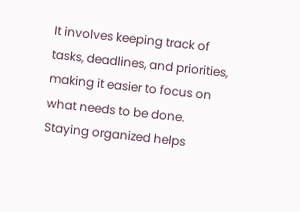It involves keeping track of tasks, deadlines, and priorities, making it easier to focus on what needs to be done. Staying organized helps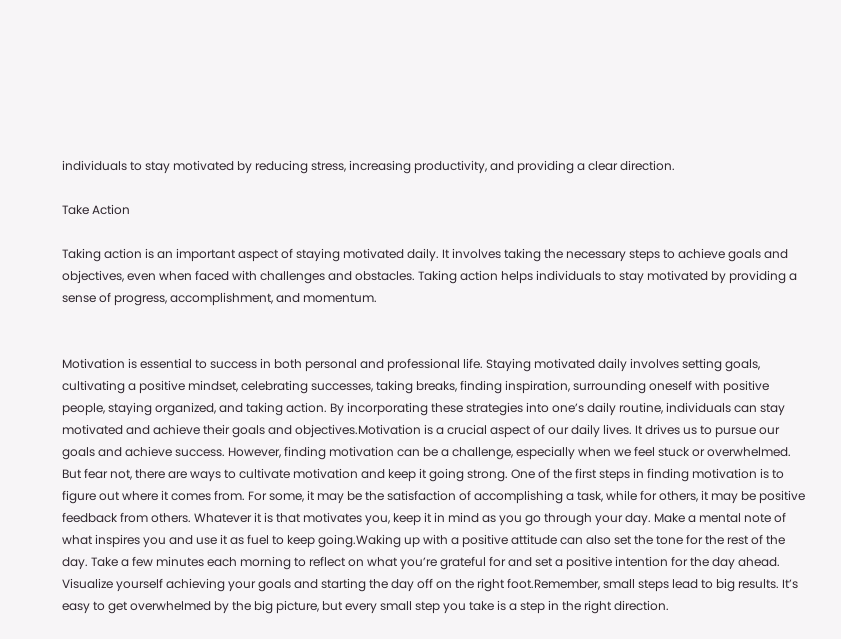individuals to stay motivated by reducing stress, increasing productivity, and providing a clear direction.

Take Action

Taking action is an important aspect of staying motivated daily. It involves taking the necessary steps to achieve goals and objectives, even when faced with challenges and obstacles. Taking action helps individuals to stay motivated by providing a sense of progress, accomplishment, and momentum.


Motivation is essential to success in both personal and professional life. Staying motivated daily involves setting goals, cultivating a positive mindset, celebrating successes, taking breaks, finding inspiration, surrounding oneself with positive people, staying organized, and taking action. By incorporating these strategies into one’s daily routine, individuals can stay motivated and achieve their goals and objectives.Motivation is a crucial aspect of our daily lives. It drives us to pursue our goals and achieve success. However, finding motivation can be a challenge, especially when we feel stuck or overwhelmed. But fear not, there are ways to cultivate motivation and keep it going strong. One of the first steps in finding motivation is to figure out where it comes from. For some, it may be the satisfaction of accomplishing a task, while for others, it may be positive feedback from others. Whatever it is that motivates you, keep it in mind as you go through your day. Make a mental note of what inspires you and use it as fuel to keep going.Waking up with a positive attitude can also set the tone for the rest of the day. Take a few minutes each morning to reflect on what you’re grateful for and set a positive intention for the day ahead. Visualize yourself achieving your goals and starting the day off on the right foot.Remember, small steps lead to big results. It’s easy to get overwhelmed by the big picture, but every small step you take is a step in the right direction.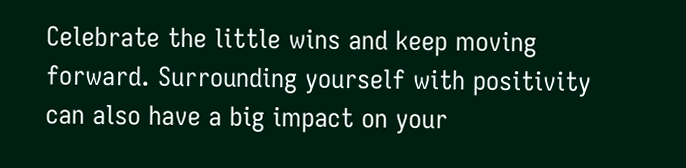Celebrate the little wins and keep moving forward. Surrounding yourself with positivity can also have a big impact on your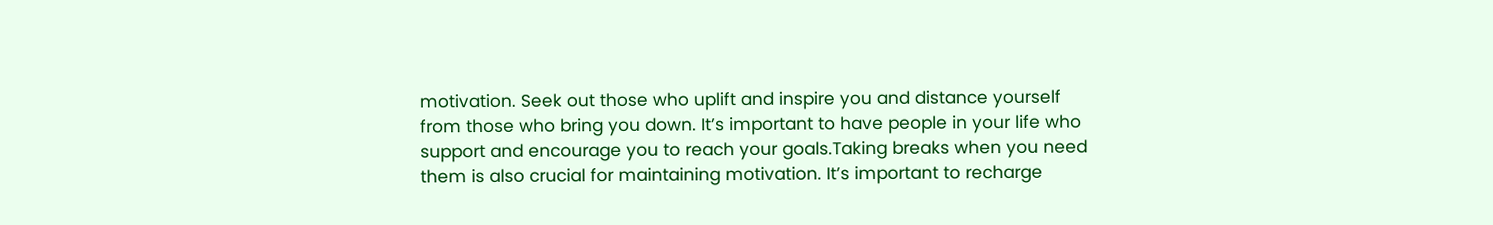motivation. Seek out those who uplift and inspire you and distance yourself from those who bring you down. It’s important to have people in your life who support and encourage you to reach your goals.Taking breaks when you need them is also crucial for maintaining motivation. It’s important to recharge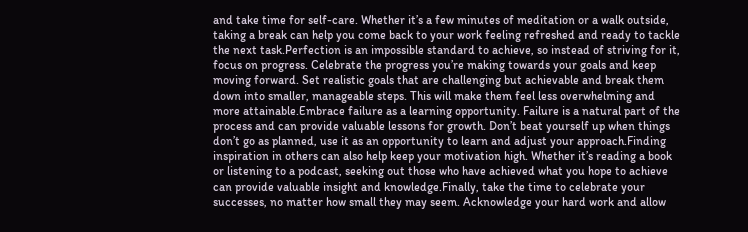and take time for self-care. Whether it’s a few minutes of meditation or a walk outside, taking a break can help you come back to your work feeling refreshed and ready to tackle the next task.Perfection is an impossible standard to achieve, so instead of striving for it, focus on progress. Celebrate the progress you’re making towards your goals and keep moving forward. Set realistic goals that are challenging but achievable and break them down into smaller, manageable steps. This will make them feel less overwhelming and more attainable.Embrace failure as a learning opportunity. Failure is a natural part of the process and can provide valuable lessons for growth. Don’t beat yourself up when things don’t go as planned, use it as an opportunity to learn and adjust your approach.Finding inspiration in others can also help keep your motivation high. Whether it’s reading a book or listening to a podcast, seeking out those who have achieved what you hope to achieve can provide valuable insight and knowledge.Finally, take the time to celebrate your successes, no matter how small they may seem. Acknowledge your hard work and allow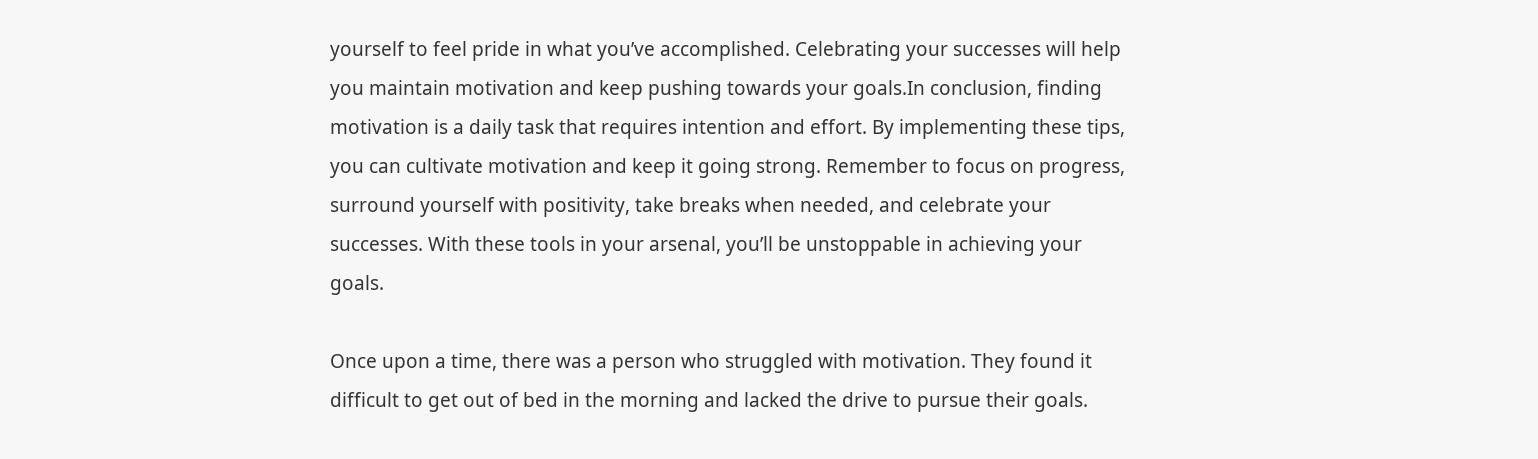yourself to feel pride in what you’ve accomplished. Celebrating your successes will help you maintain motivation and keep pushing towards your goals.In conclusion, finding motivation is a daily task that requires intention and effort. By implementing these tips, you can cultivate motivation and keep it going strong. Remember to focus on progress, surround yourself with positivity, take breaks when needed, and celebrate your successes. With these tools in your arsenal, you’ll be unstoppable in achieving your goals.

Once upon a time, there was a person who struggled with motivation. They found it difficult to get out of bed in the morning and lacked the drive to pursue their goals.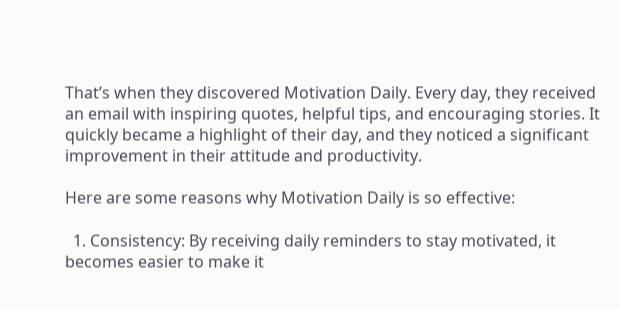That’s when they discovered Motivation Daily. Every day, they received an email with inspiring quotes, helpful tips, and encouraging stories. It quickly became a highlight of their day, and they noticed a significant improvement in their attitude and productivity.

Here are some reasons why Motivation Daily is so effective:

  1. Consistency: By receiving daily reminders to stay motivated, it becomes easier to make it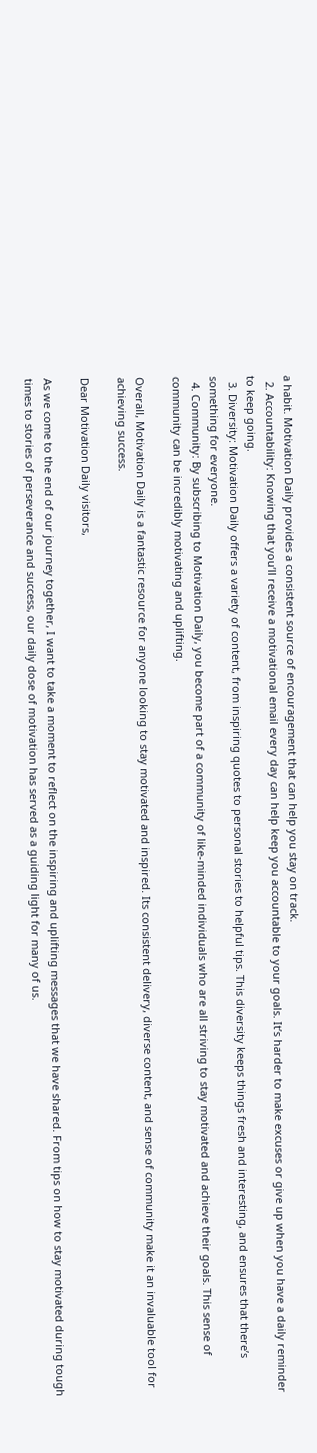a habit. Motivation Daily provides a consistent source of encouragement that can help you stay on track.
  2. Accountability: Knowing that you’ll receive a motivational email every day can help keep you accountable to your goals. It’s harder to make excuses or give up when you have a daily reminder to keep going.
  3. Diversity: Motivation Daily offers a variety of content, from inspiring quotes to personal stories to helpful tips. This diversity keeps things fresh and interesting, and ensures that there’s something for everyone.
  4. Community: By subscribing to Motivation Daily, you become part of a community of like-minded individuals who are all striving to stay motivated and achieve their goals. This sense of community can be incredibly motivating and uplifting.

Overall, Motivation Daily is a fantastic resource for anyone looking to stay motivated and inspired. Its consistent delivery, diverse content, and sense of community make it an invaluable tool for achieving success.

Dear Motivation Daily visitors,

As we come to the end of our journey together, I want to take a moment to reflect on the inspiring and uplifting messages that we have shared. From tips on how to stay motivated during tough times to stories of perseverance and success, our daily dose of motivation has served as a guiding light for many of us.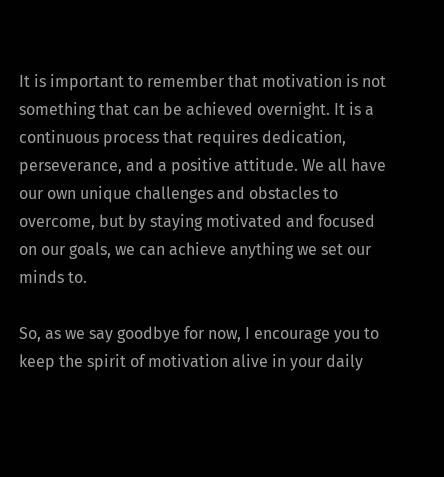It is important to remember that motivation is not something that can be achieved overnight. It is a continuous process that requires dedication, perseverance, and a positive attitude. We all have our own unique challenges and obstacles to overcome, but by staying motivated and focused on our goals, we can achieve anything we set our minds to.

So, as we say goodbye for now, I encourage you to keep the spirit of motivation alive in your daily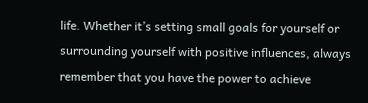life. Whether it’s setting small goals for yourself or surrounding yourself with positive influences, always remember that you have the power to achieve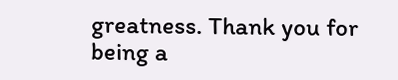greatness. Thank you for being a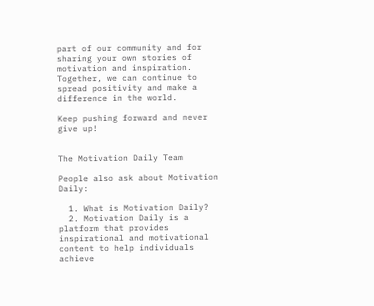part of our community and for sharing your own stories of motivation and inspiration. Together, we can continue to spread positivity and make a difference in the world.

Keep pushing forward and never give up!


The Motivation Daily Team

People also ask about Motivation Daily:

  1. What is Motivation Daily?
  2. Motivation Daily is a platform that provides inspirational and motivational content to help individuals achieve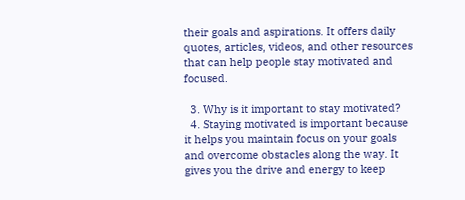their goals and aspirations. It offers daily quotes, articles, videos, and other resources that can help people stay motivated and focused.

  3. Why is it important to stay motivated?
  4. Staying motivated is important because it helps you maintain focus on your goals and overcome obstacles along the way. It gives you the drive and energy to keep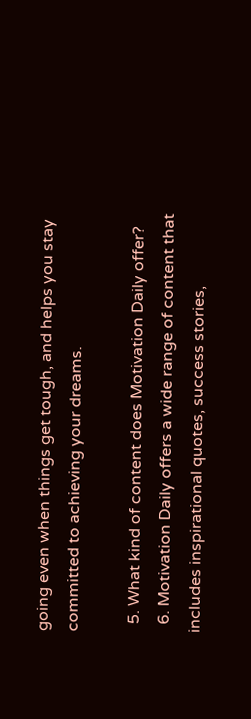going even when things get tough, and helps you stay committed to achieving your dreams.

  5. What kind of content does Motivation Daily offer?
  6. Motivation Daily offers a wide range of content that includes inspirational quotes, success stories,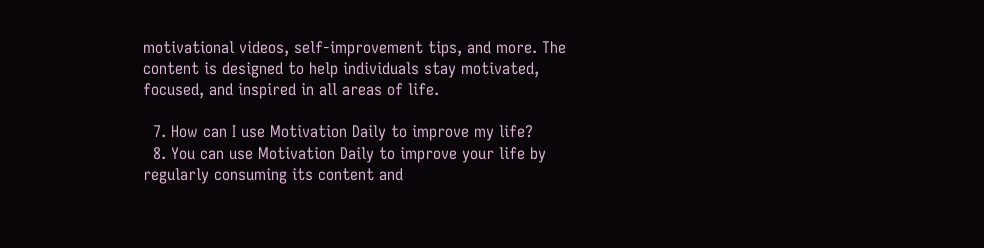motivational videos, self-improvement tips, and more. The content is designed to help individuals stay motivated, focused, and inspired in all areas of life.

  7. How can I use Motivation Daily to improve my life?
  8. You can use Motivation Daily to improve your life by regularly consuming its content and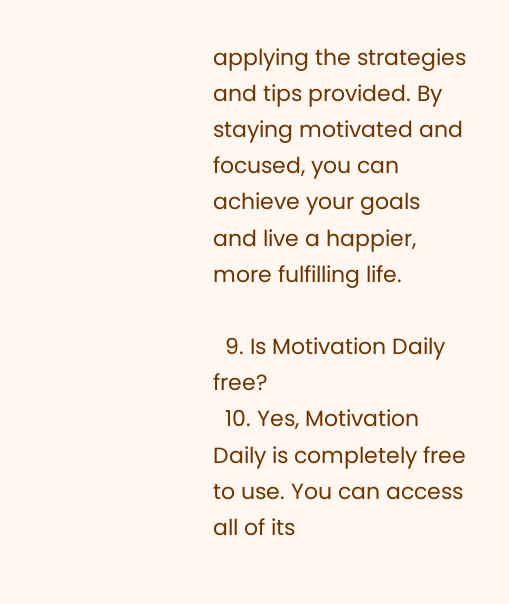applying the strategies and tips provided. By staying motivated and focused, you can achieve your goals and live a happier, more fulfilling life.

  9. Is Motivation Daily free?
  10. Yes, Motivation Daily is completely free to use. You can access all of its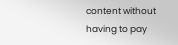content without having to pay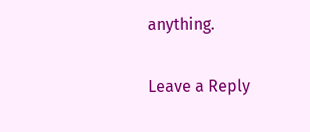anything.

Leave a Reply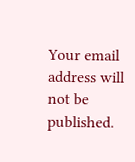Your email address will not be published.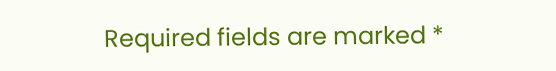Required fields are marked *